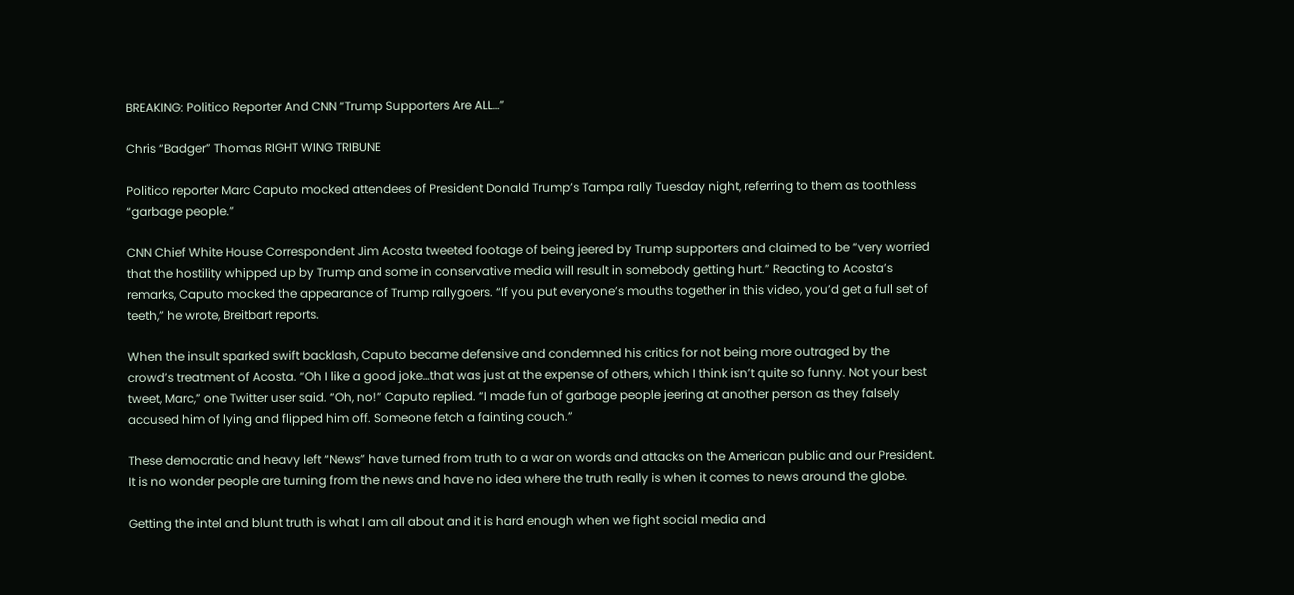BREAKING: Politico Reporter And CNN “Trump Supporters Are ALL…”

Chris “Badger” Thomas RIGHT WING TRIBUNE

Politico reporter Marc Caputo mocked attendees of President Donald Trump’s Tampa rally Tuesday night, referring to them as toothless “garbage people.”

CNN Chief White House Correspondent Jim Acosta tweeted footage of being jeered by Trump supporters and claimed to be “very worried that the hostility whipped up by Trump and some in conservative media will result in somebody getting hurt.” Reacting to Acosta’s remarks, Caputo mocked the appearance of Trump rallygoers. “If you put everyone’s mouths together in this video, you’d get a full set of teeth,” he wrote, Breitbart reports.

When the insult sparked swift backlash, Caputo became defensive and condemned his critics for not being more outraged by the crowd’s treatment of Acosta. “Oh I like a good joke…that was just at the expense of others, which I think isn’t quite so funny. Not your best tweet, Marc,” one Twitter user said. “Oh, no!” Caputo replied. “I made fun of garbage people jeering at another person as they falsely accused him of lying and flipped him off. Someone fetch a fainting couch.”

These democratic and heavy left “News” have turned from truth to a war on words and attacks on the American public and our President.  It is no wonder people are turning from the news and have no idea where the truth really is when it comes to news around the globe.

Getting the intel and blunt truth is what I am all about and it is hard enough when we fight social media and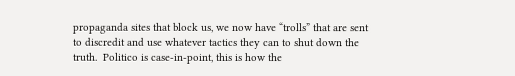propaganda sites that block us, we now have “trolls” that are sent to discredit and use whatever tactics they can to shut down the truth.  Politico is case-in-point, this is how the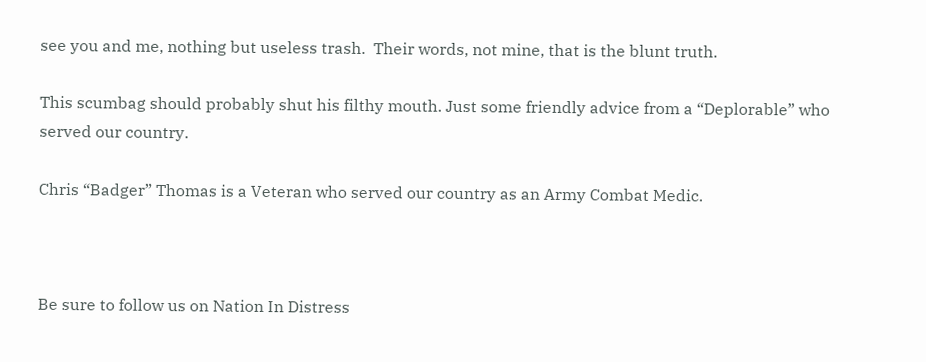see you and me, nothing but useless trash.  Their words, not mine, that is the blunt truth.

This scumbag should probably shut his filthy mouth. Just some friendly advice from a “Deplorable” who served our country.

Chris “Badger” Thomas is a Veteran who served our country as an Army Combat Medic.



Be sure to follow us on Nation In Distress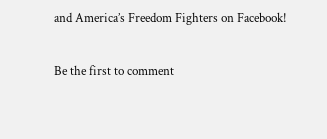and America’s Freedom Fighters on Facebook!

Be the first to comment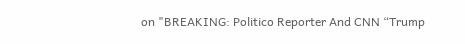on "BREAKING: Politico Reporter And CNN “Trump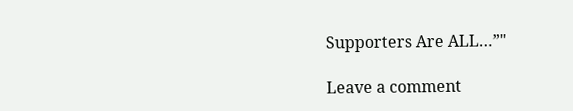Supporters Are ALL…”"

Leave a comment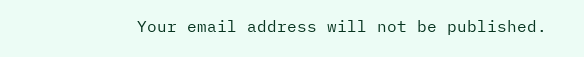Your email address will not be published.